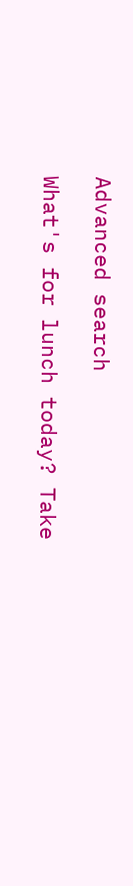Advanced search

What's for lunch today? Take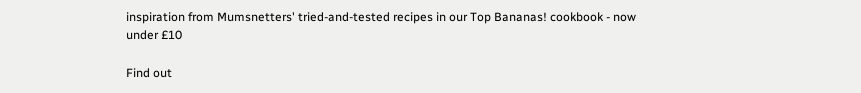inspiration from Mumsnetters' tried-and-tested recipes in our Top Bananas! cookbook - now under £10

Find out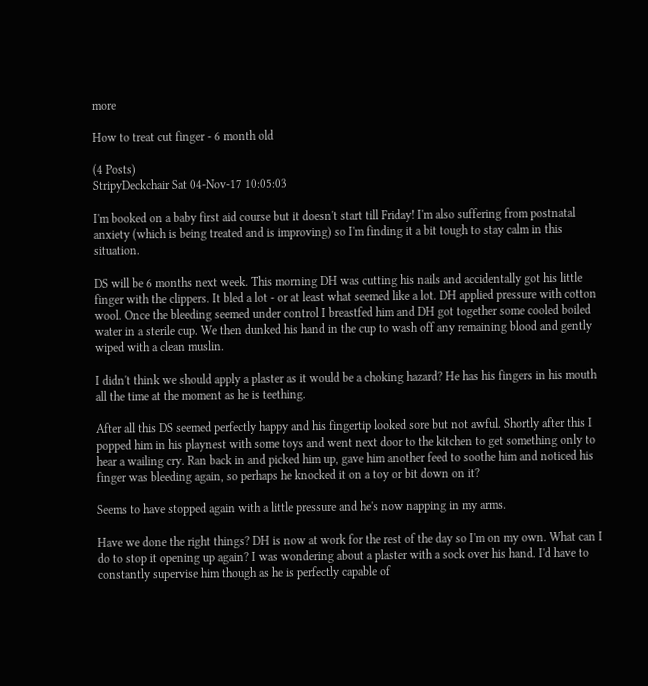more

How to treat cut finger - 6 month old

(4 Posts)
StripyDeckchair Sat 04-Nov-17 10:05:03

I'm booked on a baby first aid course but it doesn't start till Friday! I'm also suffering from postnatal anxiety (which is being treated and is improving) so I'm finding it a bit tough to stay calm in this situation.

DS will be 6 months next week. This morning DH was cutting his nails and accidentally got his little finger with the clippers. It bled a lot - or at least what seemed like a lot. DH applied pressure with cotton wool. Once the bleeding seemed under control I breastfed him and DH got together some cooled boiled water in a sterile cup. We then dunked his hand in the cup to wash off any remaining blood and gently wiped with a clean muslin.

I didn't think we should apply a plaster as it would be a choking hazard? He has his fingers in his mouth all the time at the moment as he is teething.

After all this DS seemed perfectly happy and his fingertip looked sore but not awful. Shortly after this I popped him in his playnest with some toys and went next door to the kitchen to get something only to hear a wailing cry. Ran back in and picked him up, gave him another feed to soothe him and noticed his finger was bleeding again, so perhaps he knocked it on a toy or bit down on it?

Seems to have stopped again with a little pressure and he's now napping in my arms.

Have we done the right things? DH is now at work for the rest of the day so I'm on my own. What can I do to stop it opening up again? I was wondering about a plaster with a sock over his hand. I'd have to constantly supervise him though as he is perfectly capable of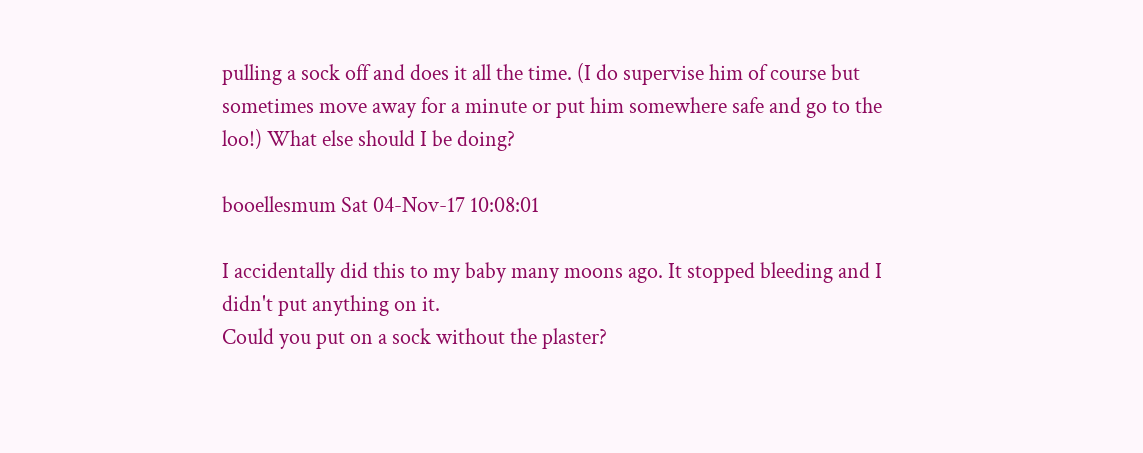pulling a sock off and does it all the time. (I do supervise him of course but sometimes move away for a minute or put him somewhere safe and go to the loo!) What else should I be doing?

booellesmum Sat 04-Nov-17 10:08:01

I accidentally did this to my baby many moons ago. It stopped bleeding and I didn't put anything on it.
Could you put on a sock without the plaster?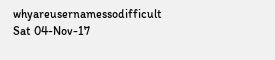whyareusernamessodifficult Sat 04-Nov-17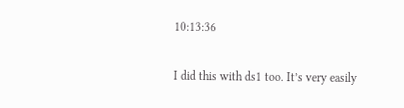10:13:36

I did this with ds1 too. It’s very easily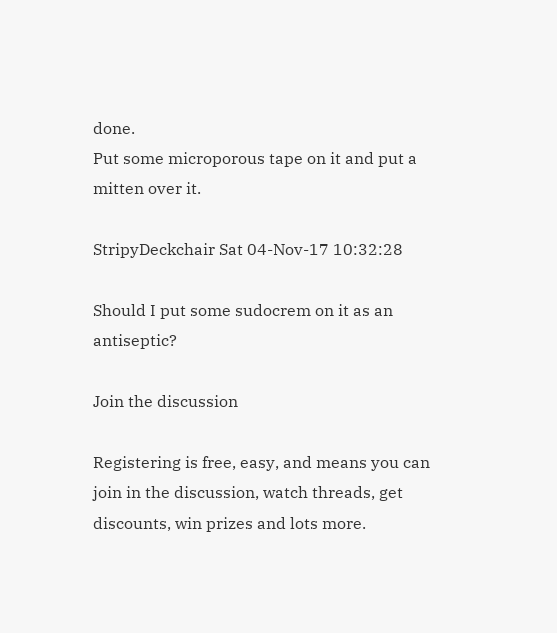done.
Put some microporous tape on it and put a mitten over it.

StripyDeckchair Sat 04-Nov-17 10:32:28

Should I put some sudocrem on it as an antiseptic?

Join the discussion

Registering is free, easy, and means you can join in the discussion, watch threads, get discounts, win prizes and lots more.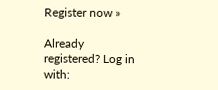Register now »

Already registered? Log in with: